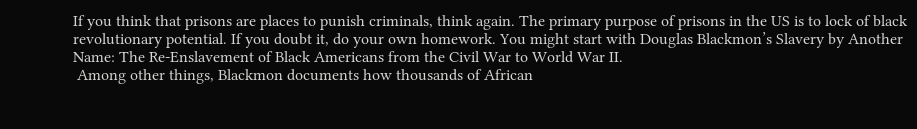If you think that prisons are places to punish criminals, think again. The primary purpose of prisons in the US is to lock of black revolutionary potential. If you doubt it, do your own homework. You might start with Douglas Blackmon’s Slavery by Another Name: The Re-Enslavement of Black Americans from the Civil War to World War II.
 Among other things, Blackmon documents how thousands of African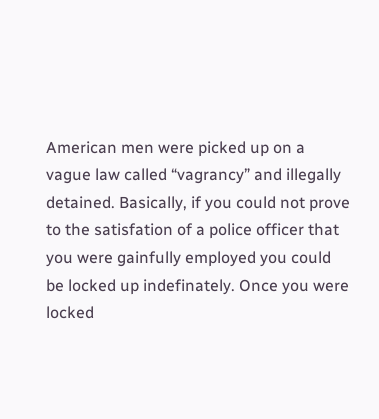American men were picked up on a vague law called “vagrancy” and illegally detained. Basically, if you could not prove to the satisfation of a police officer that you were gainfully employed you could be locked up indefinately. Once you were locked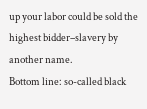up your labor could be sold the highest bidder–slavery by another name.
Bottom line: so-called black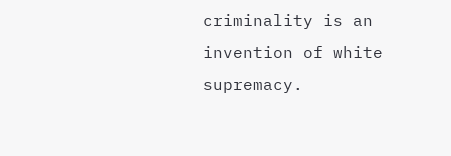criminality is an invention of white supremacy.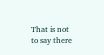That is not to say there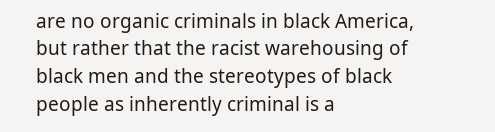are no organic criminals in black America, but rather that the racist warehousing of black men and the stereotypes of black people as inherently criminal is a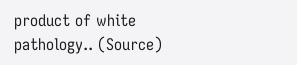product of white pathology.. (Source)